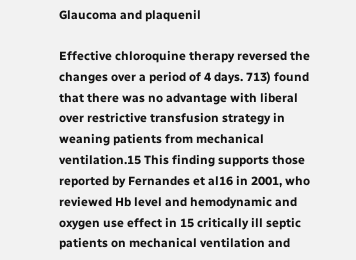Glaucoma and plaquenil

Effective chloroquine therapy reversed the changes over a period of 4 days. 713) found that there was no advantage with liberal over restrictive transfusion strategy in weaning patients from mechanical ventilation.15 This finding supports those reported by Fernandes et al16 in 2001, who reviewed Hb level and hemodynamic and oxygen use effect in 15 critically ill septic patients on mechanical ventilation and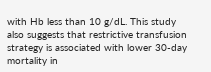with Hb less than 10 g/dL. This study also suggests that restrictive transfusion strategy is associated with lower 30-day mortality in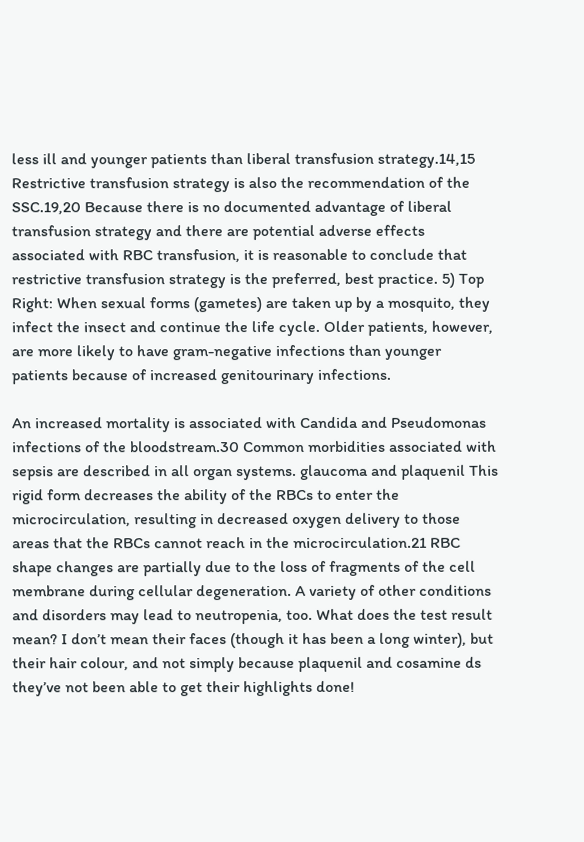less ill and younger patients than liberal transfusion strategy.14,15 Restrictive transfusion strategy is also the recommendation of the SSC.19,20 Because there is no documented advantage of liberal transfusion strategy and there are potential adverse effects associated with RBC transfusion, it is reasonable to conclude that restrictive transfusion strategy is the preferred, best practice. 5) Top Right: When sexual forms (gametes) are taken up by a mosquito, they infect the insect and continue the life cycle. Older patients, however, are more likely to have gram-negative infections than younger patients because of increased genitourinary infections.

An increased mortality is associated with Candida and Pseudomonas infections of the bloodstream.30 Common morbidities associated with sepsis are described in all organ systems. glaucoma and plaquenil This rigid form decreases the ability of the RBCs to enter the microcirculation, resulting in decreased oxygen delivery to those areas that the RBCs cannot reach in the microcirculation.21 RBC shape changes are partially due to the loss of fragments of the cell membrane during cellular degeneration. A variety of other conditions and disorders may lead to neutropenia, too. What does the test result mean? I don’t mean their faces (though it has been a long winter), but their hair colour, and not simply because plaquenil and cosamine ds they’ve not been able to get their highlights done!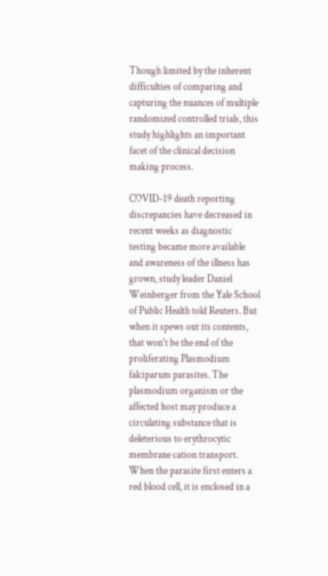Though limited by the inherent difficulties of comparing and capturing the nuances of multiple randomized controlled trials, this study highlights an important facet of the clinical decision making process.

COVID-19 death reporting discrepancies have decreased in recent weeks as diagnostic testing became more available and awareness of the illness has grown, study leader Daniel Weinberger from the Yale School of Public Health told Reuters. But when it spews out its contents, that won't be the end of the proliferating Plasmodium falciparum parasites. The plasmodium organism or the affected host may produce a circulating substance that is deleterious to erythrocytic membrane cation transport. When the parasite first enters a red blood cell, it is enclosed in a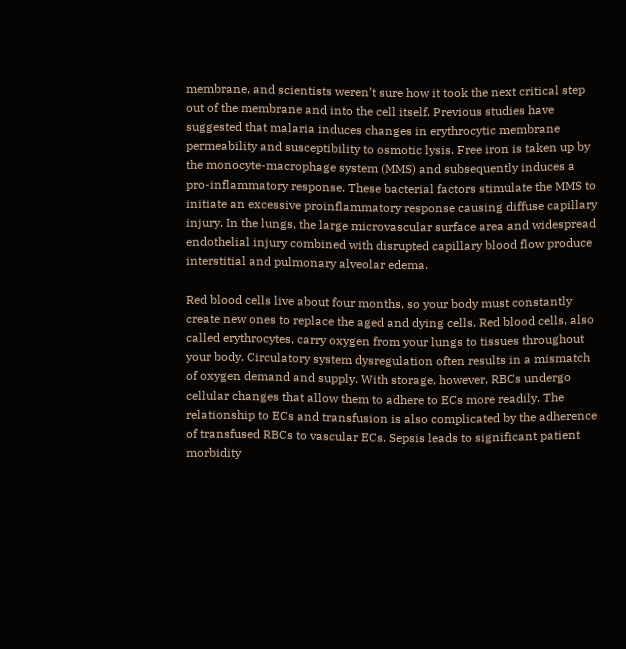membrane, and scientists weren’t sure how it took the next critical step out of the membrane and into the cell itself. Previous studies have suggested that malaria induces changes in erythrocytic membrane permeability and susceptibility to osmotic lysis. Free iron is taken up by the monocyte-macrophage system (MMS) and subsequently induces a pro-inflammatory response. These bacterial factors stimulate the MMS to initiate an excessive proinflammatory response causing diffuse capillary injury. In the lungs, the large microvascular surface area and widespread endothelial injury combined with disrupted capillary blood flow produce interstitial and pulmonary alveolar edema.

Red blood cells live about four months, so your body must constantly create new ones to replace the aged and dying cells. Red blood cells, also called erythrocytes, carry oxygen from your lungs to tissues throughout your body. Circulatory system dysregulation often results in a mismatch of oxygen demand and supply. With storage, however, RBCs undergo cellular changes that allow them to adhere to ECs more readily. The relationship to ECs and transfusion is also complicated by the adherence of transfused RBCs to vascular ECs. Sepsis leads to significant patient morbidity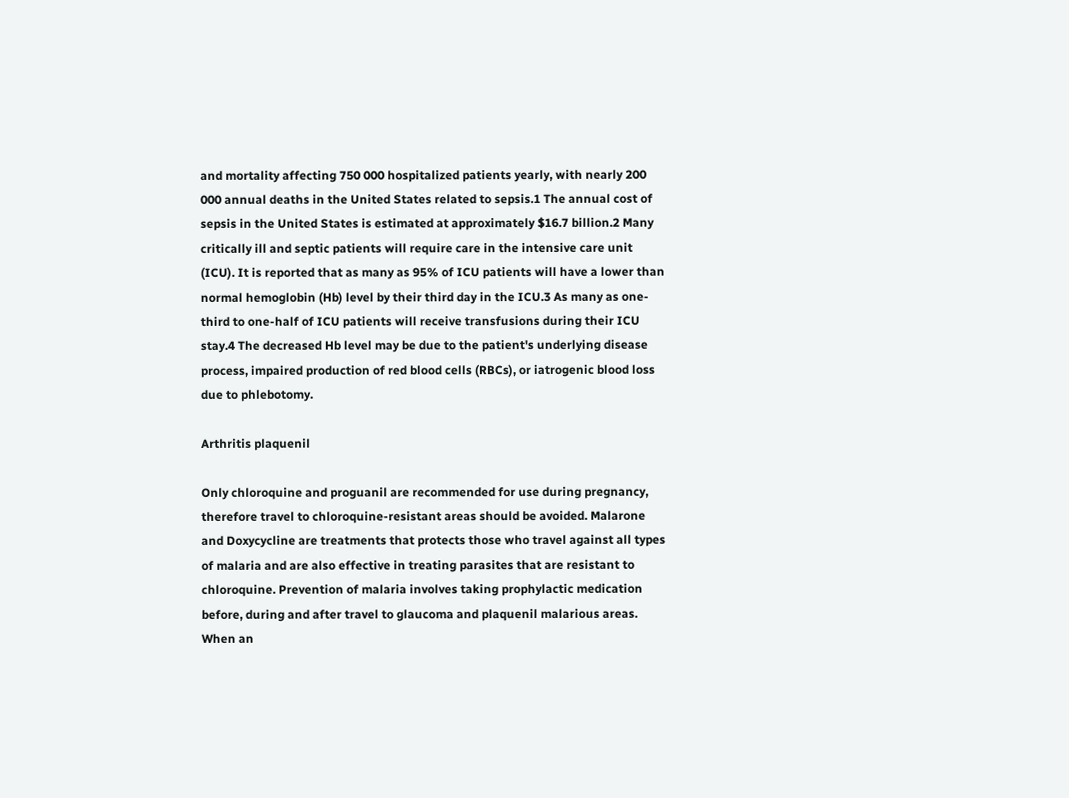and mortality affecting 750 000 hospitalized patients yearly, with nearly 200 000 annual deaths in the United States related to sepsis.1 The annual cost of sepsis in the United States is estimated at approximately $16.7 billion.2 Many critically ill and septic patients will require care in the intensive care unit (ICU). It is reported that as many as 95% of ICU patients will have a lower than normal hemoglobin (Hb) level by their third day in the ICU.3 As many as one-third to one-half of ICU patients will receive transfusions during their ICU stay.4 The decreased Hb level may be due to the patient's underlying disease process, impaired production of red blood cells (RBCs), or iatrogenic blood loss due to phlebotomy.

Arthritis plaquenil

Only chloroquine and proguanil are recommended for use during pregnancy, therefore travel to chloroquine-resistant areas should be avoided. Malarone and Doxycycline are treatments that protects those who travel against all types of malaria and are also effective in treating parasites that are resistant to chloroquine. Prevention of malaria involves taking prophylactic medication before, during and after travel to glaucoma and plaquenil malarious areas. When an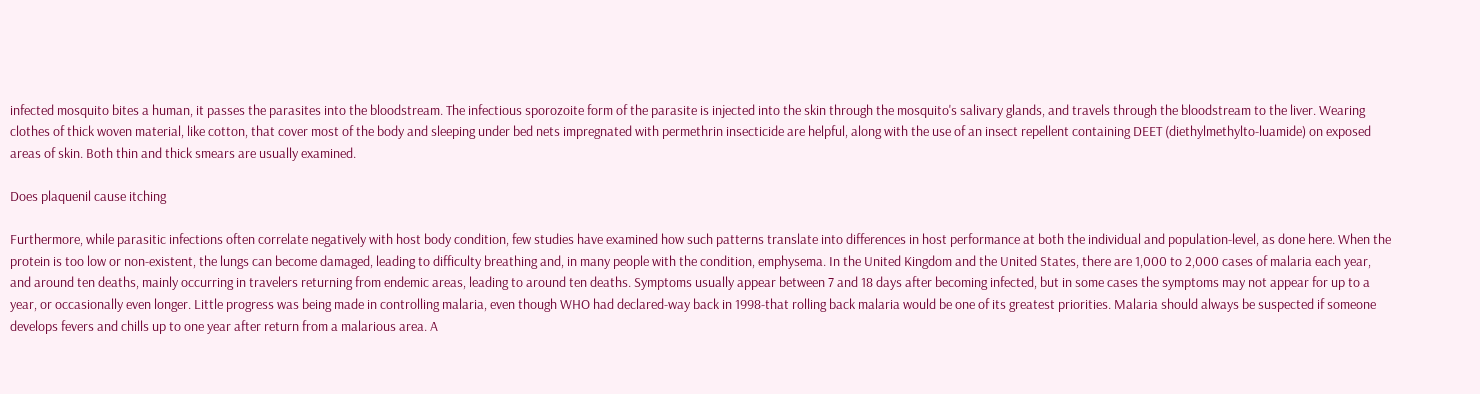infected mosquito bites a human, it passes the parasites into the bloodstream. The infectious sporozoite form of the parasite is injected into the skin through the mosquito's salivary glands, and travels through the bloodstream to the liver. Wearing clothes of thick woven material, like cotton, that cover most of the body and sleeping under bed nets impregnated with permethrin insecticide are helpful, along with the use of an insect repellent containing DEET (diethylmethylto-luamide) on exposed areas of skin. Both thin and thick smears are usually examined.

Does plaquenil cause itching

Furthermore, while parasitic infections often correlate negatively with host body condition, few studies have examined how such patterns translate into differences in host performance at both the individual and population-level, as done here. When the protein is too low or non-existent, the lungs can become damaged, leading to difficulty breathing and, in many people with the condition, emphysema. In the United Kingdom and the United States, there are 1,000 to 2,000 cases of malaria each year, and around ten deaths, mainly occurring in travelers returning from endemic areas, leading to around ten deaths. Symptoms usually appear between 7 and 18 days after becoming infected, but in some cases the symptoms may not appear for up to a year, or occasionally even longer. Little progress was being made in controlling malaria, even though WHO had declared-way back in 1998-that rolling back malaria would be one of its greatest priorities. Malaria should always be suspected if someone develops fevers and chills up to one year after return from a malarious area. A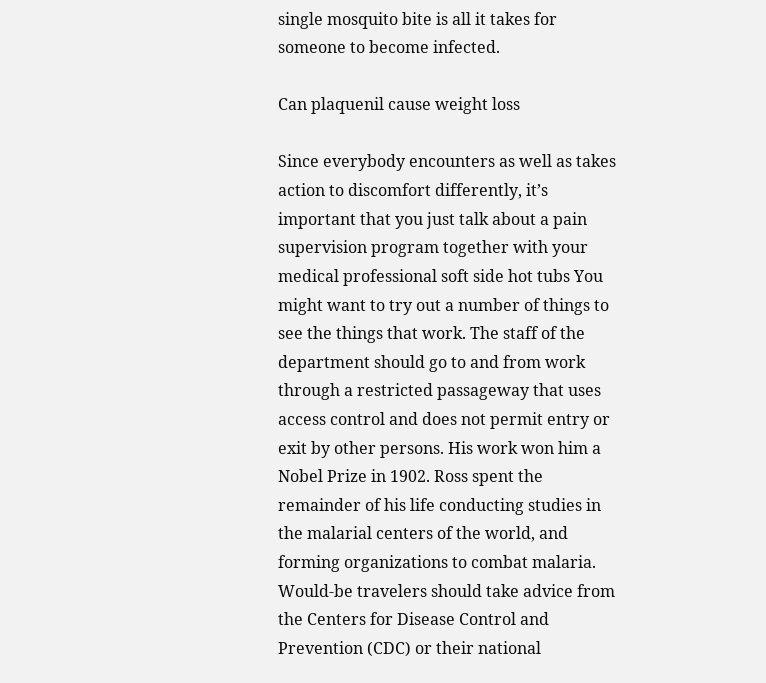single mosquito bite is all it takes for someone to become infected.

Can plaquenil cause weight loss

Since everybody encounters as well as takes action to discomfort differently, it’s important that you just talk about a pain supervision program together with your medical professional soft side hot tubs You might want to try out a number of things to see the things that work. The staff of the department should go to and from work through a restricted passageway that uses access control and does not permit entry or exit by other persons. His work won him a Nobel Prize in 1902. Ross spent the remainder of his life conducting studies in the malarial centers of the world, and forming organizations to combat malaria. Would-be travelers should take advice from the Centers for Disease Control and Prevention (CDC) or their national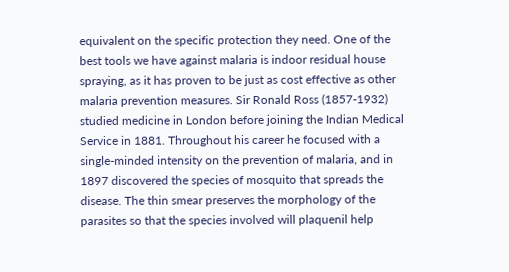equivalent on the specific protection they need. One of the best tools we have against malaria is indoor residual house spraying, as it has proven to be just as cost effective as other malaria prevention measures. Sir Ronald Ross (1857-1932) studied medicine in London before joining the Indian Medical Service in 1881. Throughout his career he focused with a single-minded intensity on the prevention of malaria, and in 1897 discovered the species of mosquito that spreads the disease. The thin smear preserves the morphology of the parasites so that the species involved will plaquenil help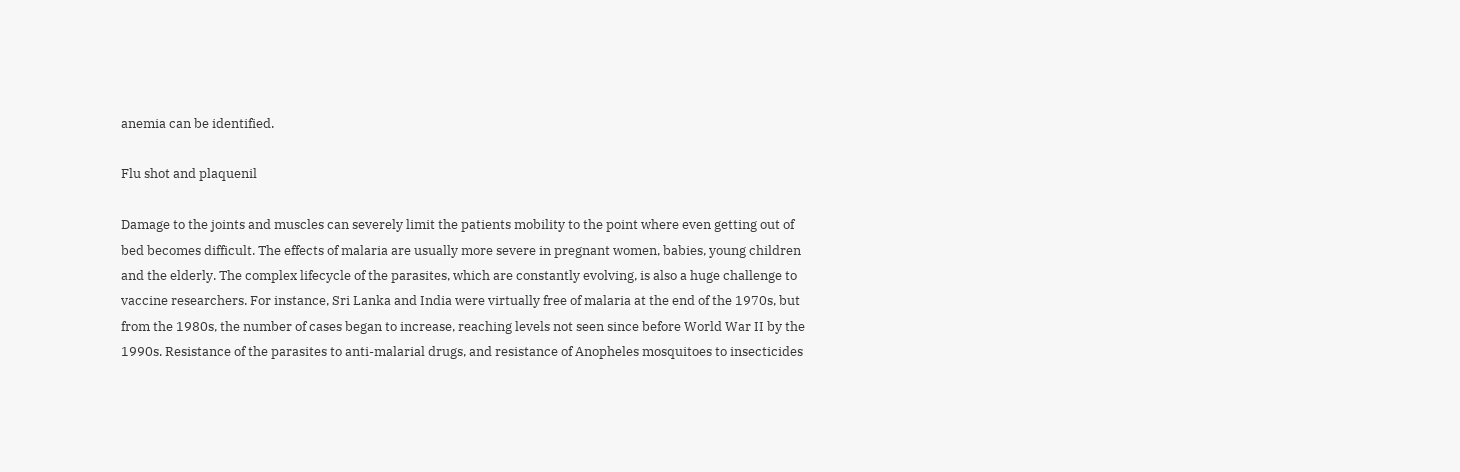anemia can be identified.

Flu shot and plaquenil

Damage to the joints and muscles can severely limit the patients mobility to the point where even getting out of bed becomes difficult. The effects of malaria are usually more severe in pregnant women, babies, young children and the elderly. The complex lifecycle of the parasites, which are constantly evolving, is also a huge challenge to vaccine researchers. For instance, Sri Lanka and India were virtually free of malaria at the end of the 1970s, but from the 1980s, the number of cases began to increase, reaching levels not seen since before World War II by the 1990s. Resistance of the parasites to anti-malarial drugs, and resistance of Anopheles mosquitoes to insecticides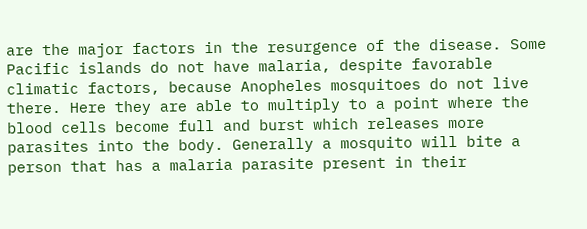are the major factors in the resurgence of the disease. Some Pacific islands do not have malaria, despite favorable climatic factors, because Anopheles mosquitoes do not live there. Here they are able to multiply to a point where the blood cells become full and burst which releases more parasites into the body. Generally a mosquito will bite a person that has a malaria parasite present in their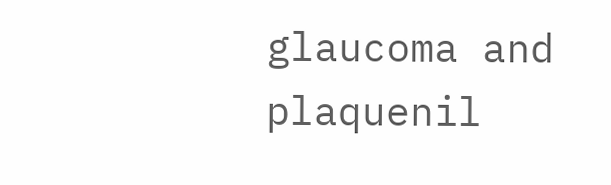glaucoma and plaquenil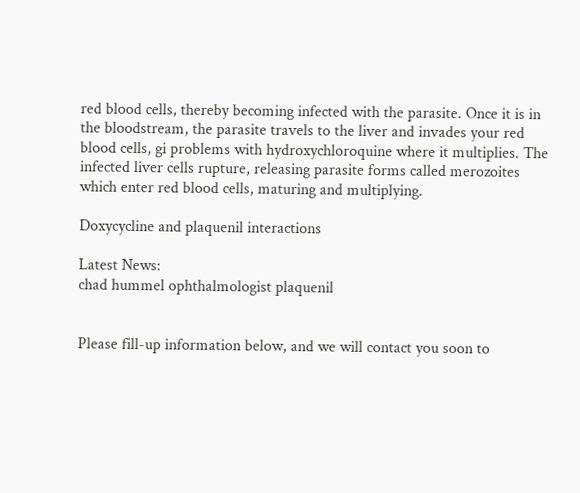red blood cells, thereby becoming infected with the parasite. Once it is in the bloodstream, the parasite travels to the liver and invades your red blood cells, gi problems with hydroxychloroquine where it multiplies. The infected liver cells rupture, releasing parasite forms called merozoites which enter red blood cells, maturing and multiplying.

Doxycycline and plaquenil interactions

Latest News:
chad hummel ophthalmologist plaquenil


Please fill-up information below, and we will contact you soon to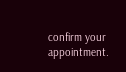confirm your appointment.